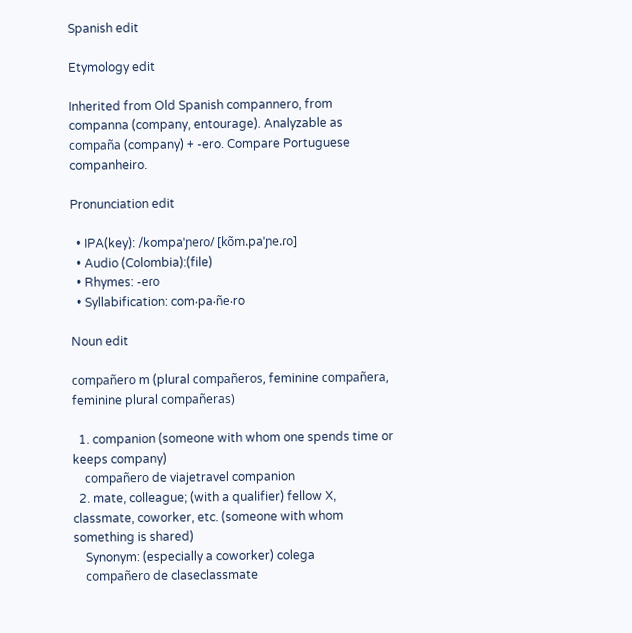Spanish edit

Etymology edit

Inherited from Old Spanish compannero, from companna (company, entourage). Analyzable as compaña (company) + -ero. Compare Portuguese companheiro.

Pronunciation edit

  • IPA(key): /kompaˈɲeɾo/ [kõm.paˈɲe.ɾo]
  • Audio (Colombia):(file)
  • Rhymes: -eɾo
  • Syllabification: com‧pa‧ñe‧ro

Noun edit

compañero m (plural compañeros, feminine compañera, feminine plural compañeras)

  1. companion (someone with whom one spends time or keeps company)
    compañero de viajetravel companion
  2. mate, colleague; (with a qualifier) fellow X, classmate, coworker, etc. (someone with whom something is shared)
    Synonym: (especially a coworker) colega
    compañero de claseclassmate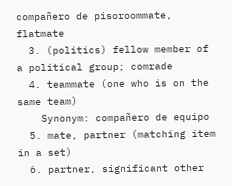compañero de pisoroommate, flatmate
  3. (politics) fellow member of a political group; comrade
  4. teammate (one who is on the same team)
    Synonym: compañero de equipo
  5. mate, partner (matching item in a set)
  6. partner, significant other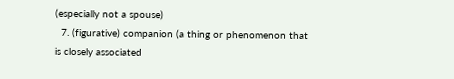(especially not a spouse)
  7. (figurative) companion (a thing or phenomenon that is closely associated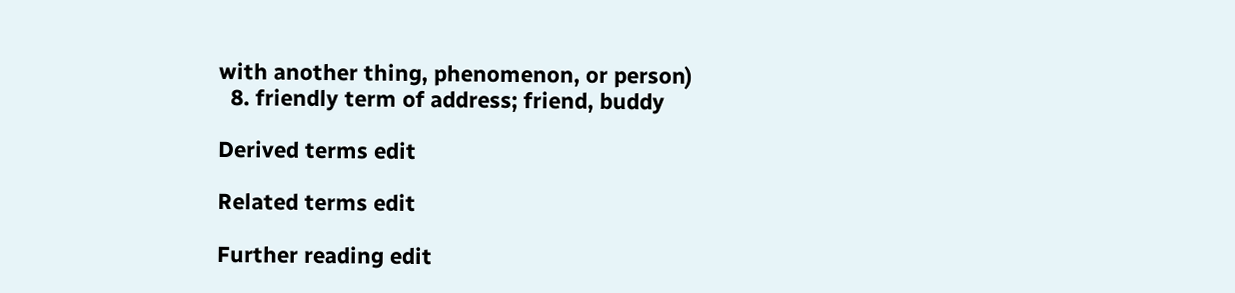with another thing, phenomenon, or person)
  8. friendly term of address; friend, buddy

Derived terms edit

Related terms edit

Further reading edit